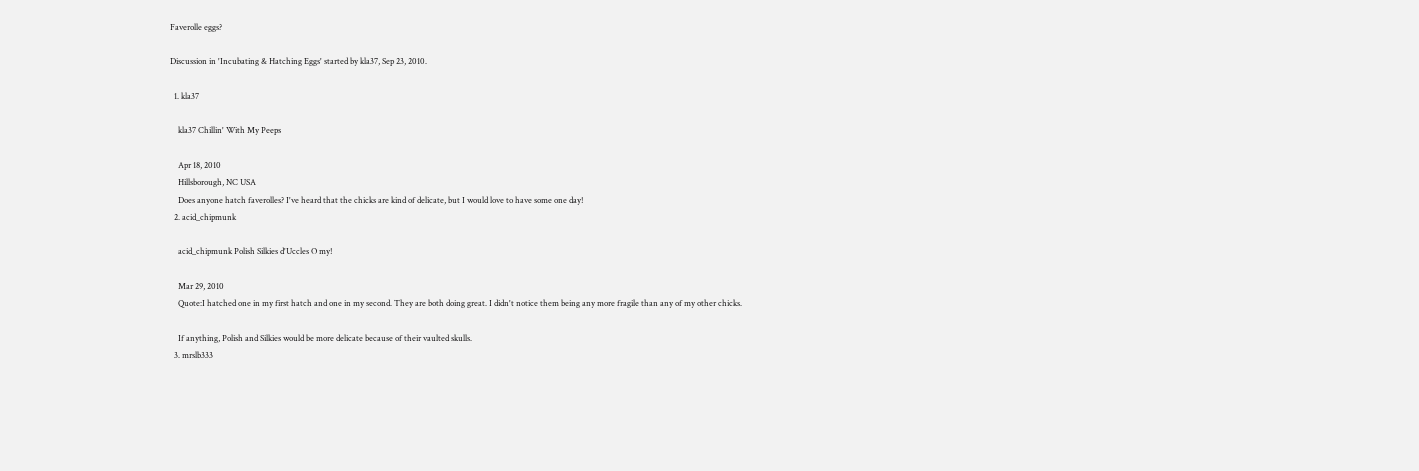Faverolle eggs?

Discussion in 'Incubating & Hatching Eggs' started by kla37, Sep 23, 2010.

  1. kla37

    kla37 Chillin' With My Peeps

    Apr 18, 2010
    Hillsborough, NC USA
    Does anyone hatch faverolles? I've heard that the chicks are kind of delicate, but I would love to have some one day!
  2. acid_chipmunk

    acid_chipmunk Polish Silkies d'Uccles O my!

    Mar 29, 2010
    Quote:I hatched one in my first hatch and one in my second. They are both doing great. I didn't notice them being any more fragile than any of my other chicks.

    If anything, Polish and Silkies would be more delicate because of their vaulted skulls.
  3. mrslb333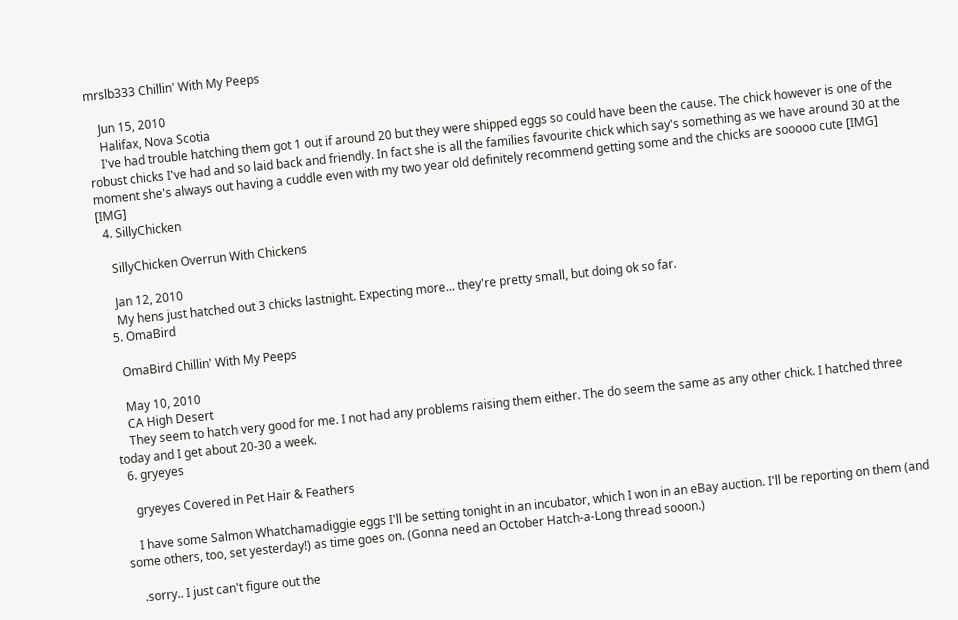mrslb333 Chillin' With My Peeps

    Jun 15, 2010
    Halifax, Nova Scotia
    I've had trouble hatching them got 1 out if around 20 but they were shipped eggs so could have been the cause. The chick however is one of the robust chicks I've had and so laid back and friendly. In fact she is all the families favourite chick which say's something as we have around 30 at the moment she's always out having a cuddle even with my two year old definitely recommend getting some and the chicks are sooooo cute [IMG] [IMG]
  4. SillyChicken

    SillyChicken Overrun With Chickens

    Jan 12, 2010
    My hens just hatched out 3 chicks lastnight. Expecting more... they're pretty small, but doing ok so far.
  5. OmaBird

    OmaBird Chillin' With My Peeps

    May 10, 2010
    CA High Desert
    They seem to hatch very good for me. I not had any problems raising them either. The do seem the same as any other chick. I hatched three today and I get about 20-30 a week.
  6. gryeyes

    gryeyes Covered in Pet Hair & Feathers

    I have some Salmon Whatchamadiggie eggs I'll be setting tonight in an incubator, which I won in an eBay auction. I'll be reporting on them (and some others, too, set yesterday!) as time goes on. (Gonna need an October Hatch-a-Long thread sooon.)

    .sorry.. I just can't figure out the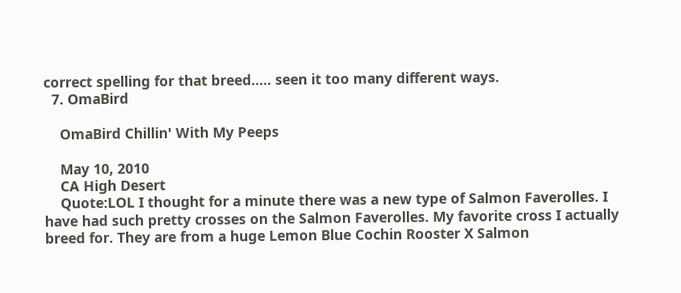correct spelling for that breed..... seen it too many different ways.
  7. OmaBird

    OmaBird Chillin' With My Peeps

    May 10, 2010
    CA High Desert
    Quote:LOL I thought for a minute there was a new type of Salmon Faverolles. I have had such pretty crosses on the Salmon Faverolles. My favorite cross I actually breed for. They are from a huge Lemon Blue Cochin Rooster X Salmon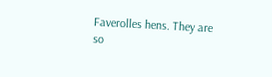Faverolles hens. They are so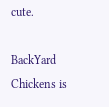cute.

BackYard Chickens is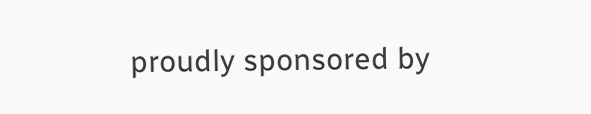proudly sponsored by